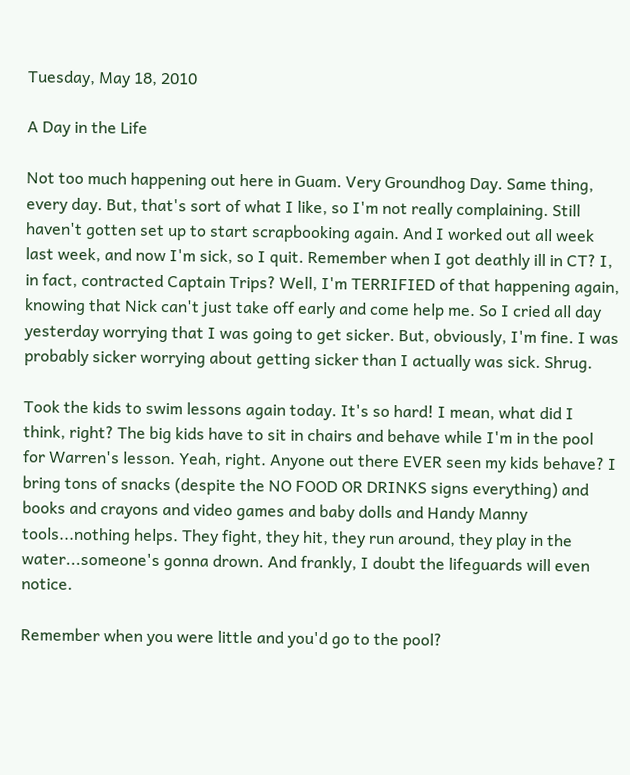Tuesday, May 18, 2010

A Day in the Life

Not too much happening out here in Guam. Very Groundhog Day. Same thing, every day. But, that's sort of what I like, so I'm not really complaining. Still haven't gotten set up to start scrapbooking again. And I worked out all week last week, and now I'm sick, so I quit. Remember when I got deathly ill in CT? I, in fact, contracted Captain Trips? Well, I'm TERRIFIED of that happening again, knowing that Nick can't just take off early and come help me. So I cried all day yesterday worrying that I was going to get sicker. But, obviously, I'm fine. I was probably sicker worrying about getting sicker than I actually was sick. Shrug.

Took the kids to swim lessons again today. It's so hard! I mean, what did I think, right? The big kids have to sit in chairs and behave while I'm in the pool for Warren's lesson. Yeah, right. Anyone out there EVER seen my kids behave? I bring tons of snacks (despite the NO FOOD OR DRINKS signs everything) and books and crayons and video games and baby dolls and Handy Manny tools...nothing helps. They fight, they hit, they run around, they play in the water...someone's gonna drown. And frankly, I doubt the lifeguards will even notice.

Remember when you were little and you'd go to the pool?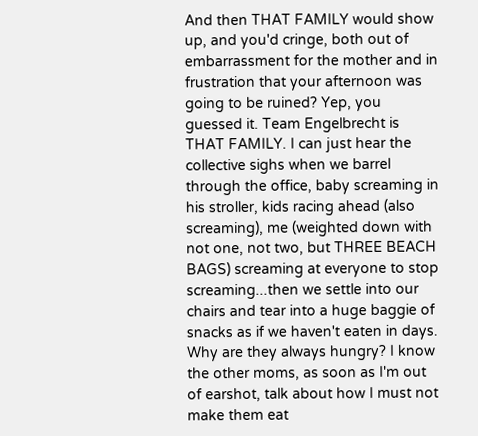And then THAT FAMILY would show up, and you'd cringe, both out of embarrassment for the mother and in frustration that your afternoon was going to be ruined? Yep, you guessed it. Team Engelbrecht is THAT FAMILY. I can just hear the collective sighs when we barrel through the office, baby screaming in his stroller, kids racing ahead (also screaming), me (weighted down with not one, not two, but THREE BEACH BAGS) screaming at everyone to stop screaming...then we settle into our chairs and tear into a huge baggie of snacks as if we haven't eaten in days. Why are they always hungry? I know the other moms, as soon as I'm out of earshot, talk about how I must not make them eat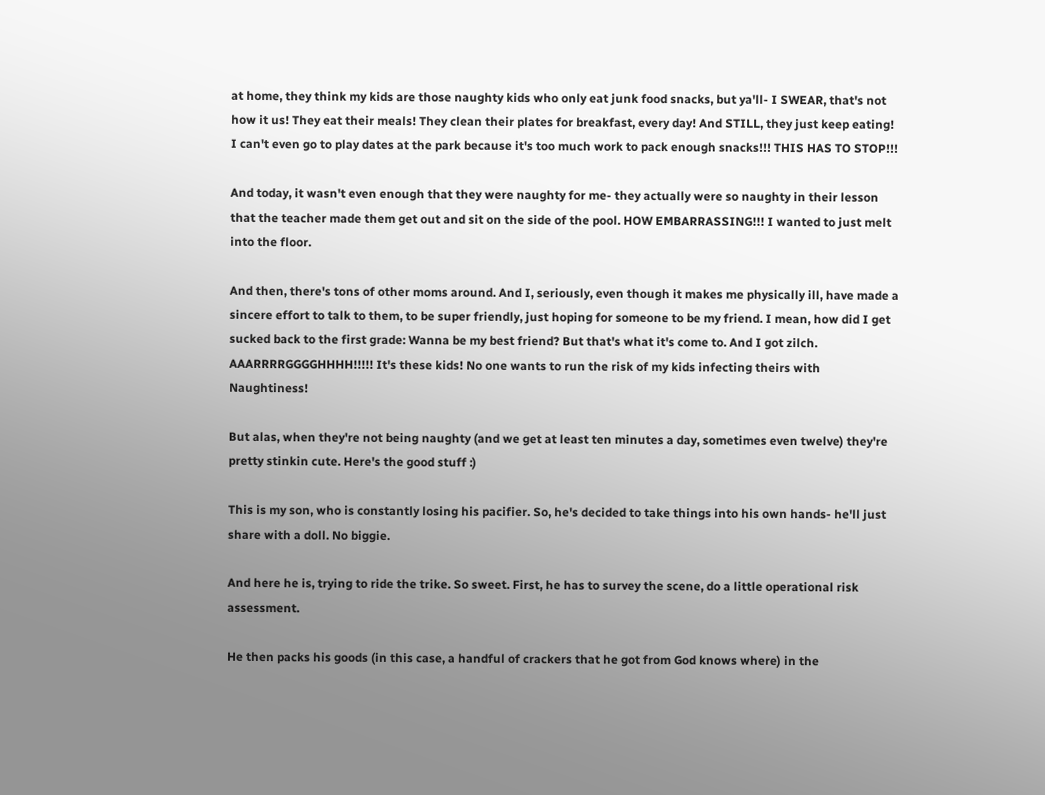at home, they think my kids are those naughty kids who only eat junk food snacks, but ya'll- I SWEAR, that's not how it us! They eat their meals! They clean their plates for breakfast, every day! And STILL, they just keep eating! I can't even go to play dates at the park because it's too much work to pack enough snacks!!! THIS HAS TO STOP!!!

And today, it wasn't even enough that they were naughty for me- they actually were so naughty in their lesson that the teacher made them get out and sit on the side of the pool. HOW EMBARRASSING!!! I wanted to just melt into the floor.

And then, there's tons of other moms around. And I, seriously, even though it makes me physically ill, have made a sincere effort to talk to them, to be super friendly, just hoping for someone to be my friend. I mean, how did I get sucked back to the first grade: Wanna be my best friend? But that's what it's come to. And I got zilch. AAARRRRGGGGHHHH!!!!! It's these kids! No one wants to run the risk of my kids infecting theirs with Naughtiness!

But alas, when they're not being naughty (and we get at least ten minutes a day, sometimes even twelve) they're pretty stinkin cute. Here's the good stuff :)

This is my son, who is constantly losing his pacifier. So, he's decided to take things into his own hands- he'll just share with a doll. No biggie.

And here he is, trying to ride the trike. So sweet. First, he has to survey the scene, do a little operational risk assessment.

He then packs his goods (in this case, a handful of crackers that he got from God knows where) in the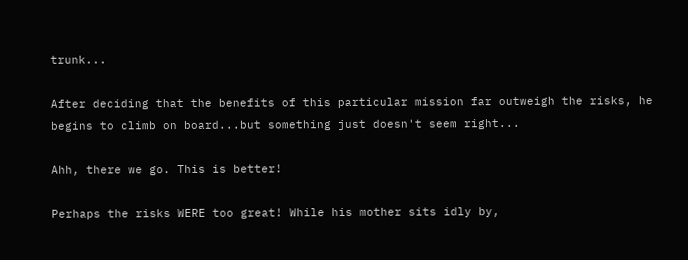trunk...

After deciding that the benefits of this particular mission far outweigh the risks, he begins to climb on board...but something just doesn't seem right...

Ahh, there we go. This is better!

Perhaps the risks WERE too great! While his mother sits idly by,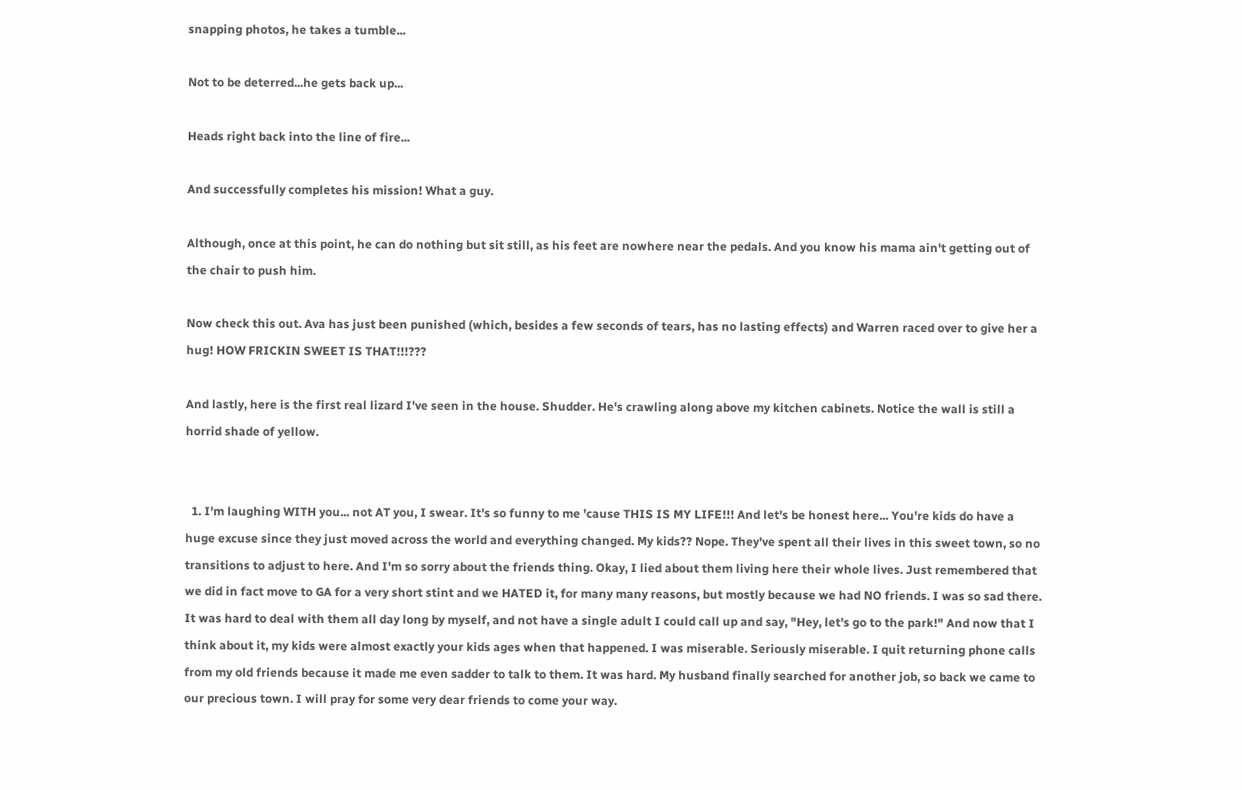snapping photos, he takes a tumble...

Not to be deterred...he gets back up...

Heads right back into the line of fire...

And successfully completes his mission! What a guy.

Although, once at this point, he can do nothing but sit still, as his feet are nowhere near the pedals. And you know his mama ain't getting out of the chair to push him.

Now check this out. Ava has just been punished (which, besides a few seconds of tears, has no lasting effects) and Warren raced over to give her a hug! HOW FRICKIN SWEET IS THAT!!!???

And lastly, here is the first real lizard I've seen in the house. Shudder. He's crawling along above my kitchen cabinets. Notice the wall is still a horrid shade of yellow.


  1. I'm laughing WITH you... not AT you, I swear. It's so funny to me 'cause THIS IS MY LIFE!!! And let's be honest here... You're kids do have a huge excuse since they just moved across the world and everything changed. My kids?? Nope. They've spent all their lives in this sweet town, so no transitions to adjust to here. And I'm so sorry about the friends thing. Okay, I lied about them living here their whole lives. Just remembered that we did in fact move to GA for a very short stint and we HATED it, for many many reasons, but mostly because we had NO friends. I was so sad there. It was hard to deal with them all day long by myself, and not have a single adult I could call up and say, "Hey, let's go to the park!" And now that I think about it, my kids were almost exactly your kids ages when that happened. I was miserable. Seriously miserable. I quit returning phone calls from my old friends because it made me even sadder to talk to them. It was hard. My husband finally searched for another job, so back we came to our precious town. I will pray for some very dear friends to come your way.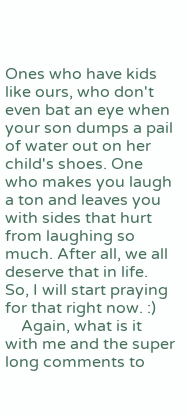Ones who have kids like ours, who don't even bat an eye when your son dumps a pail of water out on her child's shoes. One who makes you laugh a ton and leaves you with sides that hurt from laughing so much. After all, we all deserve that in life. So, I will start praying for that right now. :)
    Again, what is it with me and the super long comments to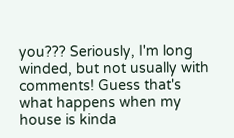you??? Seriously, I'm long winded, but not usually with comments! Guess that's what happens when my house is kinda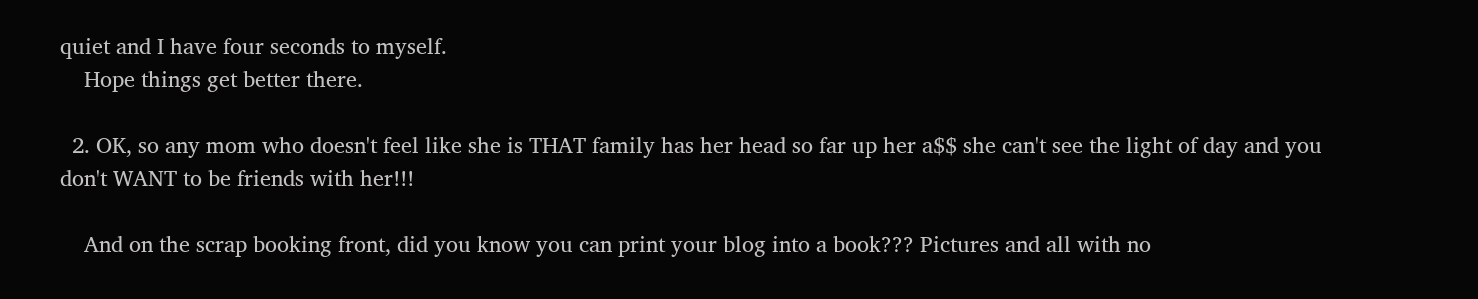quiet and I have four seconds to myself.
    Hope things get better there.

  2. OK, so any mom who doesn't feel like she is THAT family has her head so far up her a$$ she can't see the light of day and you don't WANT to be friends with her!!!

    And on the scrap booking front, did you know you can print your blog into a book??? Pictures and all with no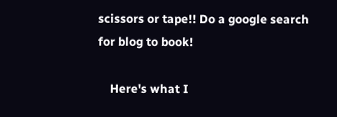scissors or tape!! Do a google search for blog to book!

    Here's what I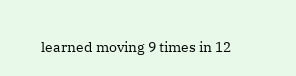learned moving 9 times in 12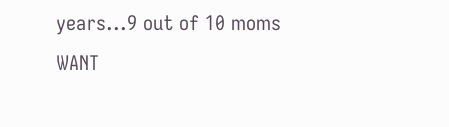years...9 out of 10 moms WANT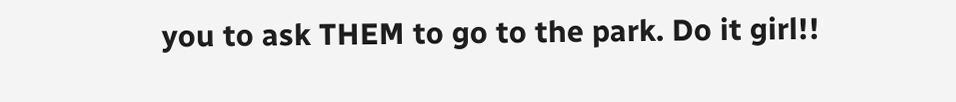you to ask THEM to go to the park. Do it girl!!